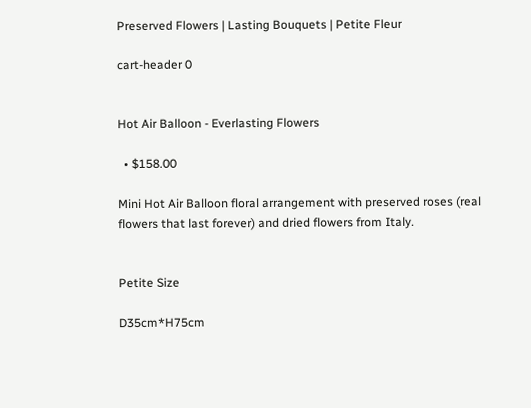Preserved Flowers | Lasting Bouquets | Petite Fleur

cart-header 0


Hot Air Balloon - Everlasting Flowers

  • $158.00

Mini Hot Air Balloon floral arrangement with preserved roses (real flowers that last forever) and dried flowers from Italy.


Petite Size

D35cm*H75cm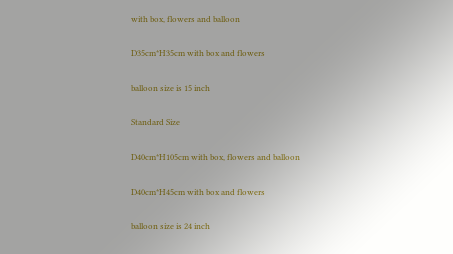with box, flowers and balloon

D35cm*H35cm with box and flowers

balloon size is 15 inch

Standard Size

D40cm*H105cm with box, flowers and balloon

D40cm*H45cm with box and flowers

balloon size is 24 inch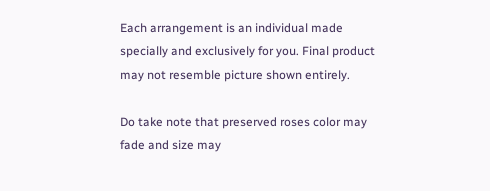Each arrangement is an individual made specially and exclusively for you. Final product may not resemble picture shown entirely.

Do take note that preserved roses color may fade and size may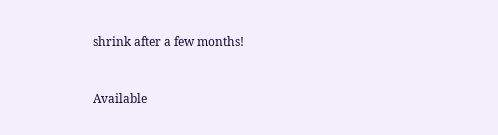shrink after a few months!


Available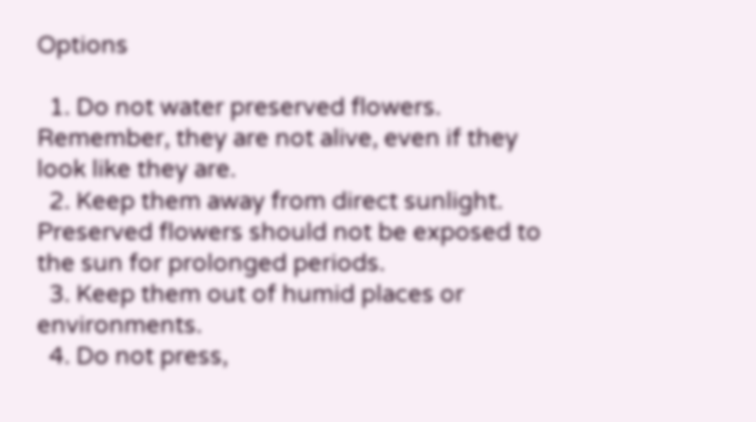Options

  1. Do not water preserved flowers. Remember, they are not alive, even if they look like they are.
  2. Keep them away from direct sunlight. Preserved flowers should not be exposed to the sun for prolonged periods.
  3. Keep them out of humid places or environments.
  4. Do not press,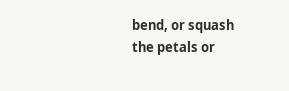bend, or squash the petals or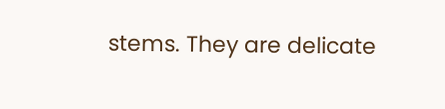stems. They are delicate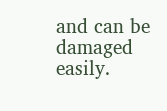and can be damaged easily.